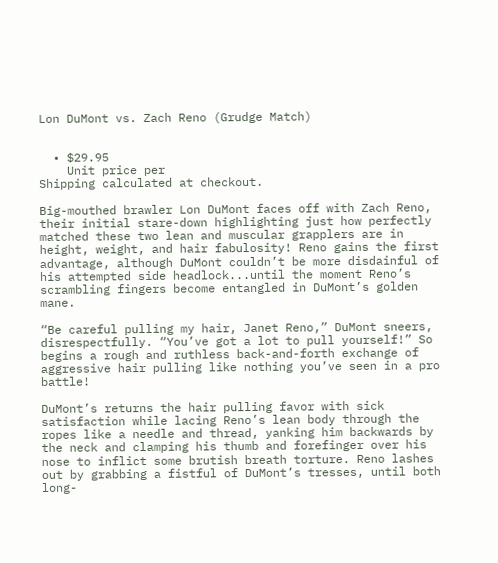Lon DuMont vs. Zach Reno (Grudge Match)


  • $29.95
    Unit price per
Shipping calculated at checkout.

Big-mouthed brawler Lon DuMont faces off with Zach Reno, their initial stare-down highlighting just how perfectly matched these two lean and muscular grapplers are in height, weight, and hair fabulosity! Reno gains the first advantage, although DuMont couldn’t be more disdainful of his attempted side headlock...until the moment Reno’s scrambling fingers become entangled in DuMont’s golden mane.

“Be careful pulling my hair, Janet Reno,” DuMont sneers, disrespectfully. “You’ve got a lot to pull yourself!” So begins a rough and ruthless back-and-forth exchange of aggressive hair pulling like nothing you’ve seen in a pro battle!

DuMont’s returns the hair pulling favor with sick satisfaction while lacing Reno’s lean body through the ropes like a needle and thread, yanking him backwards by the neck and clamping his thumb and forefinger over his nose to inflict some brutish breath torture. Reno lashes out by grabbing a fistful of DuMont’s tresses, until both long-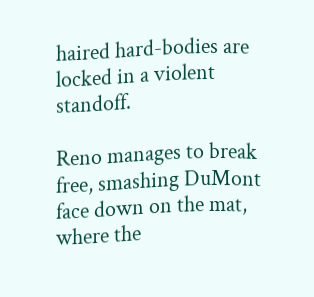haired hard-bodies are locked in a violent standoff.

Reno manages to break free, smashing DuMont face down on the mat, where the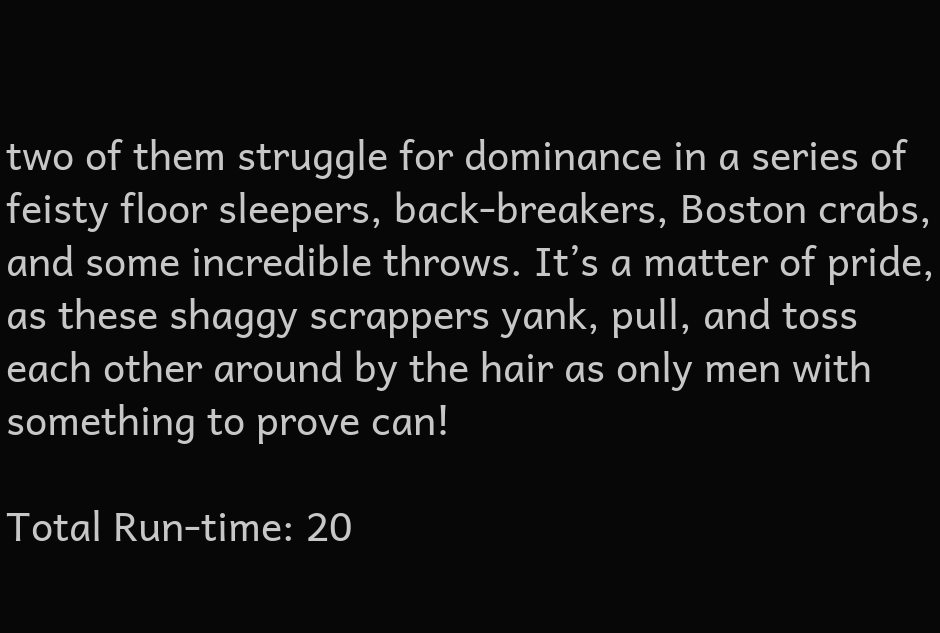two of them struggle for dominance in a series of feisty floor sleepers, back-breakers, Boston crabs, and some incredible throws. It’s a matter of pride, as these shaggy scrappers yank, pull, and toss each other around by the hair as only men with something to prove can!

Total Run-time: 20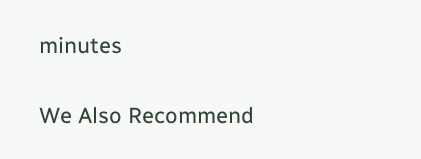minutes

We Also Recommend